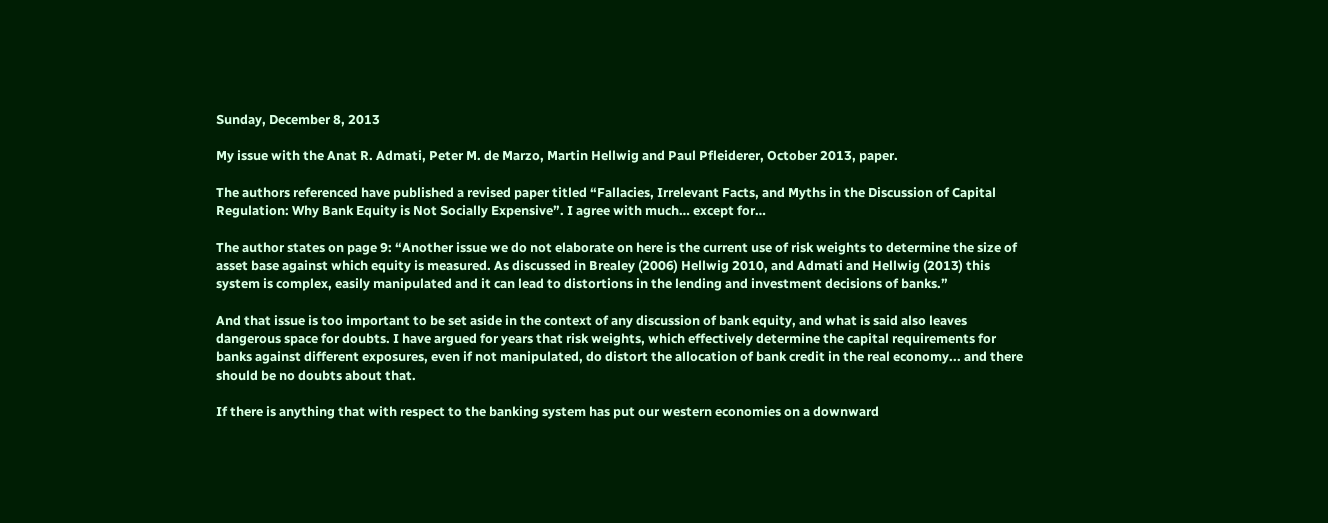Sunday, December 8, 2013

My issue with the Anat R. Admati, Peter M. de Marzo, Martin Hellwig and Paul Pfleiderer, October 2013, paper.

The authors referenced have published a revised paper titled “Fallacies, Irrelevant Facts, and Myths in the Discussion of Capital Regulation: Why Bank Equity is Not Socially Expensive”. I agree with much… except for…

The author states on page 9: “Another issue we do not elaborate on here is the current use of risk weights to determine the size of asset base against which equity is measured. As discussed in Brealey (2006) Hellwig 2010, and Admati and Hellwig (2013) this system is complex, easily manipulated and it can lead to distortions in the lending and investment decisions of banks.”

And that issue is too important to be set aside in the context of any discussion of bank equity, and what is said also leaves dangerous space for doubts. I have argued for years that risk weights, which effectively determine the capital requirements for banks against different exposures, even if not manipulated, do distort the allocation of bank credit in the real economy... and there should be no doubts about that.

If there is anything that with respect to the banking system has put our western economies on a downward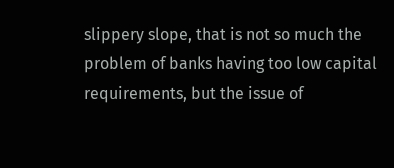slippery slope, that is not so much the problem of banks having too low capital requirements, but the issue of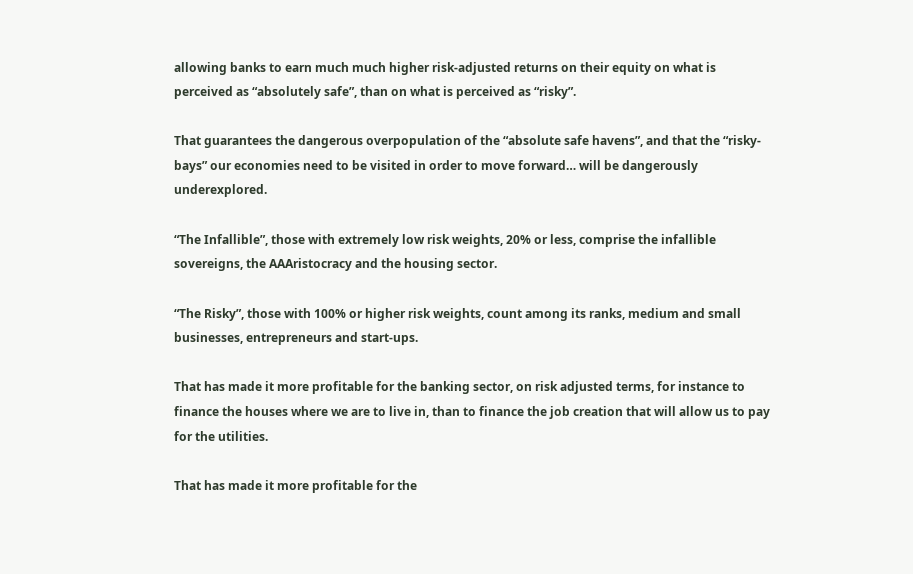allowing banks to earn much much higher risk-adjusted returns on their equity on what is perceived as “absolutely safe”, than on what is perceived as “risky”.

That guarantees the dangerous overpopulation of the “absolute safe havens”, and that the “risky-bays” our economies need to be visited in order to move forward… will be dangerously underexplored.

“The Infallible”, those with extremely low risk weights, 20% or less, comprise the infallible sovereigns, the AAAristocracy and the housing sector.

“The Risky”, those with 100% or higher risk weights, count among its ranks, medium and small businesses, entrepreneurs and start-ups.

That has made it more profitable for the banking sector, on risk adjusted terms, for instance to finance the houses where we are to live in, than to finance the job creation that will allow us to pay for the utilities.

That has made it more profitable for the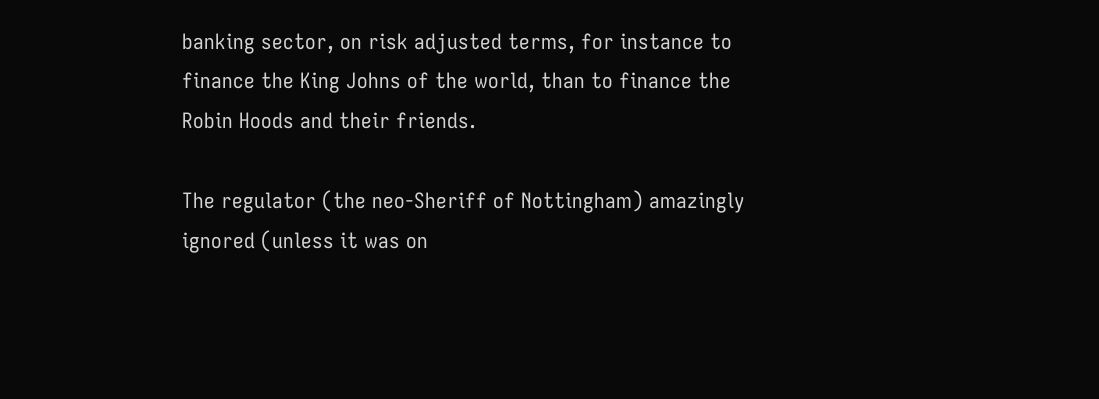banking sector, on risk adjusted terms, for instance to finance the King Johns of the world, than to finance the Robin Hoods and their friends.

The regulator (the neo-Sheriff of Nottingham) amazingly ignored (unless it was on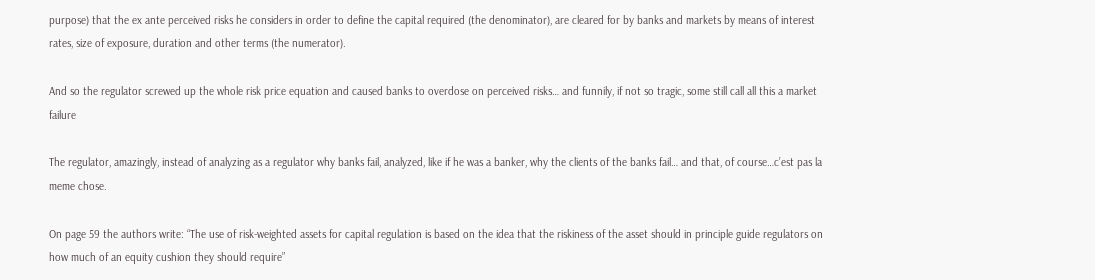purpose) that the ex ante perceived risks he considers in order to define the capital required (the denominator), are cleared for by banks and markets by means of interest rates, size of exposure, duration and other terms (the numerator).

And so the regulator screwed up the whole risk price equation and caused banks to overdose on perceived risks… and funnily, if not so tragic, some still call all this a market failure

The regulator, amazingly, instead of analyzing as a regulator why banks fail, analyzed, like if he was a banker, why the clients of the banks fail… and that, of course…c’est pas la meme chose.

On page 59 the authors write: “The use of risk-weighted assets for capital regulation is based on the idea that the riskiness of the asset should in principle guide regulators on how much of an equity cushion they should require”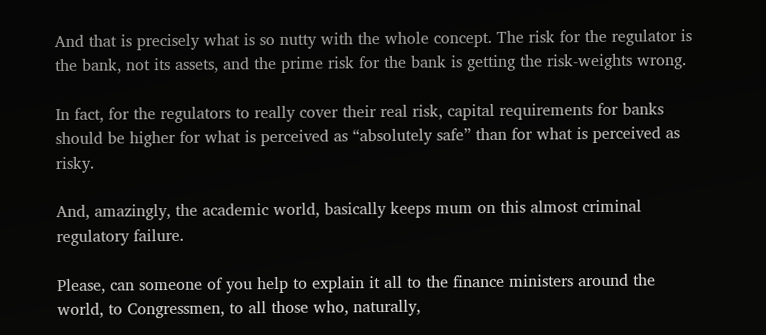And that is precisely what is so nutty with the whole concept. The risk for the regulator is the bank, not its assets, and the prime risk for the bank is getting the risk-weights wrong.

In fact, for the regulators to really cover their real risk, capital requirements for banks should be higher for what is perceived as “absolutely safe” than for what is perceived as risky.

And, amazingly, the academic world, basically keeps mum on this almost criminal regulatory failure.

Please, can someone of you help to explain it all to the finance ministers around the world, to Congressmen, to all those who, naturally,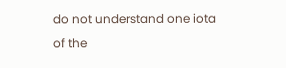do not understand one iota of the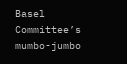Basel Committee’s mumbo-jumbo